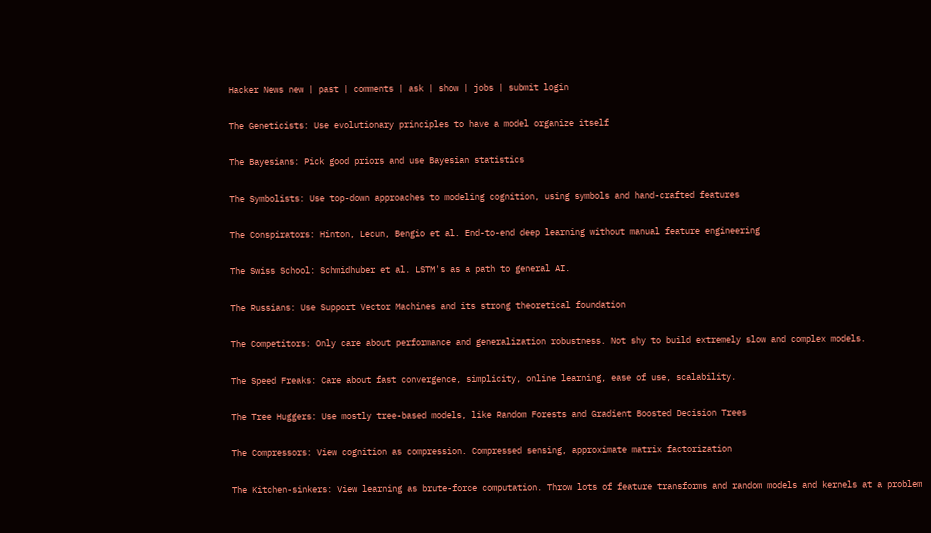Hacker News new | past | comments | ask | show | jobs | submit login

The Geneticists: Use evolutionary principles to have a model organize itself

The Bayesians: Pick good priors and use Bayesian statistics

The Symbolists: Use top-down approaches to modeling cognition, using symbols and hand-crafted features

The Conspirators: Hinton, Lecun, Bengio et al. End-to-end deep learning without manual feature engineering

The Swiss School: Schmidhuber et al. LSTM's as a path to general AI.

The Russians: Use Support Vector Machines and its strong theoretical foundation

The Competitors: Only care about performance and generalization robustness. Not shy to build extremely slow and complex models.

The Speed Freaks: Care about fast convergence, simplicity, online learning, ease of use, scalability.

The Tree Huggers: Use mostly tree-based models, like Random Forests and Gradient Boosted Decision Trees

The Compressors: View cognition as compression. Compressed sensing, approximate matrix factorization

The Kitchen-sinkers: View learning as brute-force computation. Throw lots of feature transforms and random models and kernels at a problem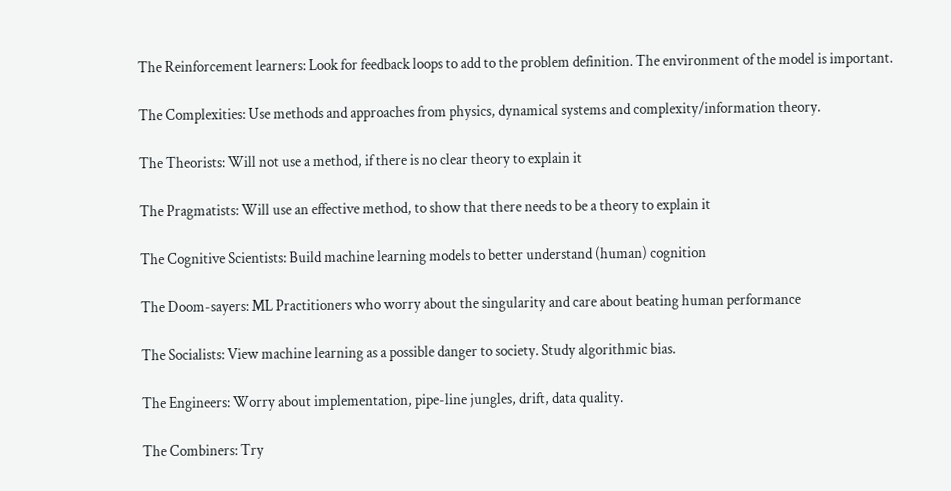The Reinforcement learners: Look for feedback loops to add to the problem definition. The environment of the model is important.

The Complexities: Use methods and approaches from physics, dynamical systems and complexity/information theory.

The Theorists: Will not use a method, if there is no clear theory to explain it

The Pragmatists: Will use an effective method, to show that there needs to be a theory to explain it

The Cognitive Scientists: Build machine learning models to better understand (human) cognition

The Doom-sayers: ML Practitioners who worry about the singularity and care about beating human performance

The Socialists: View machine learning as a possible danger to society. Study algorithmic bias.

The Engineers: Worry about implementation, pipe-line jungles, drift, data quality.

The Combiners: Try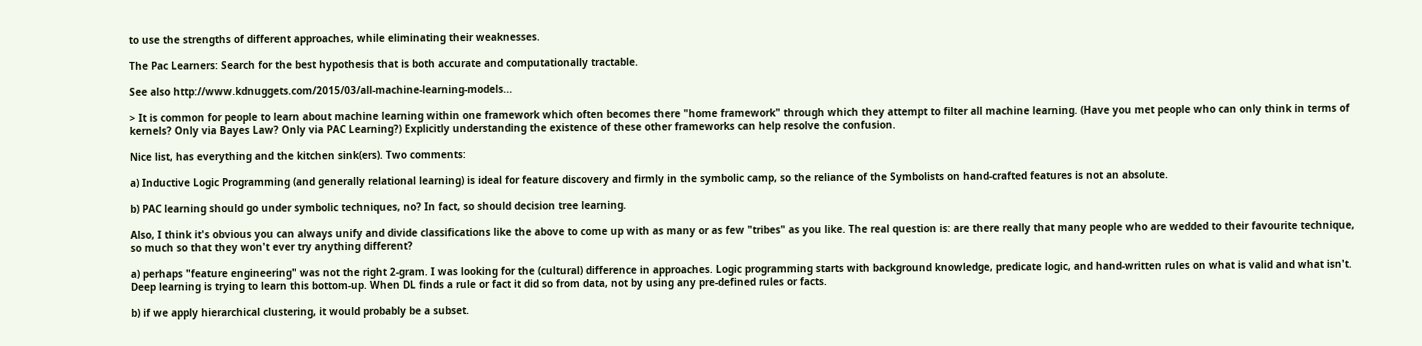to use the strengths of different approaches, while eliminating their weaknesses.

The Pac Learners: Search for the best hypothesis that is both accurate and computationally tractable.

See also http://www.kdnuggets.com/2015/03/all-machine-learning-models...

> It is common for people to learn about machine learning within one framework which often becomes there "home framework" through which they attempt to filter all machine learning. (Have you met people who can only think in terms of kernels? Only via Bayes Law? Only via PAC Learning?) Explicitly understanding the existence of these other frameworks can help resolve the confusion.

Nice list, has everything and the kitchen sink(ers). Two comments:

a) Inductive Logic Programming (and generally relational learning) is ideal for feature discovery and firmly in the symbolic camp, so the reliance of the Symbolists on hand-crafted features is not an absolute.

b) PAC learning should go under symbolic techniques, no? In fact, so should decision tree learning.

Also, I think it's obvious you can always unify and divide classifications like the above to come up with as many or as few "tribes" as you like. The real question is: are there really that many people who are wedded to their favourite technique, so much so that they won't ever try anything different?

a) perhaps "feature engineering" was not the right 2-gram. I was looking for the (cultural) difference in approaches. Logic programming starts with background knowledge, predicate logic, and hand-written rules on what is valid and what isn't. Deep learning is trying to learn this bottom-up. When DL finds a rule or fact it did so from data, not by using any pre-defined rules or facts.

b) if we apply hierarchical clustering, it would probably be a subset.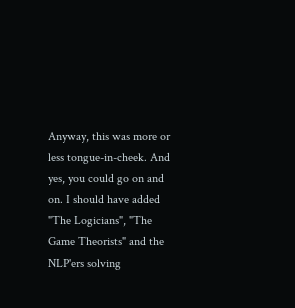Anyway, this was more or less tongue-in-cheek. And yes, you could go on and on. I should have added "The Logicians", "The Game Theorists" and the NLP'ers solving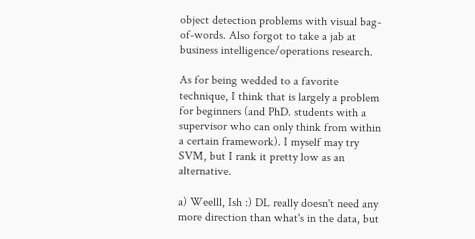object detection problems with visual bag-of-words. Also forgot to take a jab at business intelligence/operations research.

As for being wedded to a favorite technique, I think that is largely a problem for beginners (and PhD. students with a supervisor who can only think from within a certain framework). I myself may try SVM, but I rank it pretty low as an alternative.

a) Weelll, Ish :) DL really doesn't need any more direction than what's in the data, but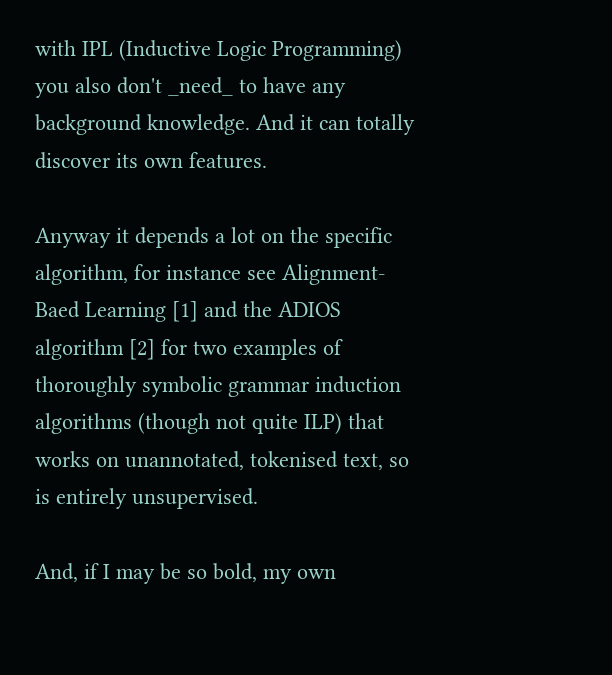with IPL (Inductive Logic Programming) you also don't _need_ to have any background knowledge. And it can totally discover its own features.

Anyway it depends a lot on the specific algorithm, for instance see Alignment-Baed Learning [1] and the ADIOS algorithm [2] for two examples of thoroughly symbolic grammar induction algorithms (though not quite ILP) that works on unannotated, tokenised text, so is entirely unsupervised.

And, if I may be so bold, my own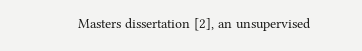Masters dissertation [2], an unsupervised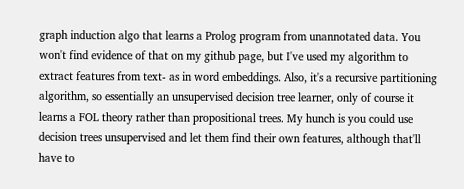graph induction algo that learns a Prolog program from unannotated data. You won't find evidence of that on my github page, but I've used my algorithm to extract features from text- as in word embeddings. Also, it's a recursive partitioning algorithm, so essentially an unsupervised decision tree learner, only of course it learns a FOL theory rather than propositional trees. My hunch is you could use decision trees unsupervised and let them find their own features, although that'll have to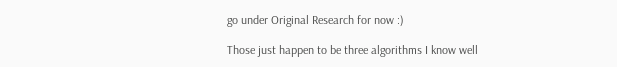go under Original Research for now :)

Those just happen to be three algorithms I know well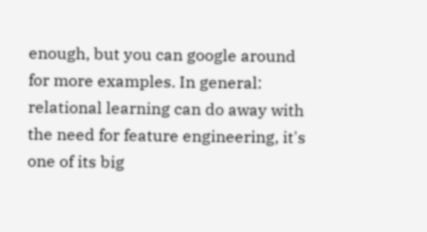enough, but you can google around for more examples. In general: relational learning can do away with the need for feature engineering, it's one of its big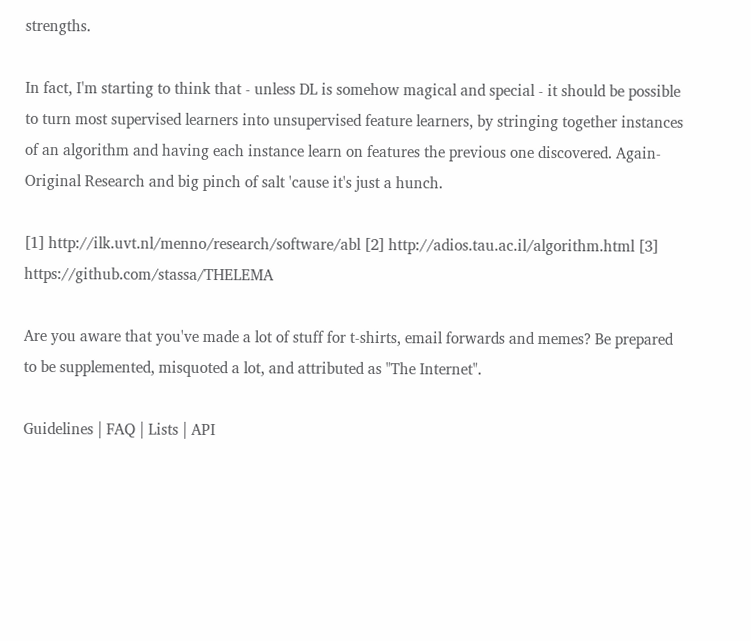strengths.

In fact, I'm starting to think that - unless DL is somehow magical and special - it should be possible to turn most supervised learners into unsupervised feature learners, by stringing together instances of an algorithm and having each instance learn on features the previous one discovered. Again- Original Research and big pinch of salt 'cause it's just a hunch.

[1] http://ilk.uvt.nl/menno/research/software/abl [2] http://adios.tau.ac.il/algorithm.html [3] https://github.com/stassa/THELEMA

Are you aware that you've made a lot of stuff for t-shirts, email forwards and memes? Be prepared to be supplemented, misquoted a lot, and attributed as "The Internet".

Guidelines | FAQ | Lists | API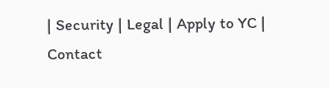| Security | Legal | Apply to YC | Contact